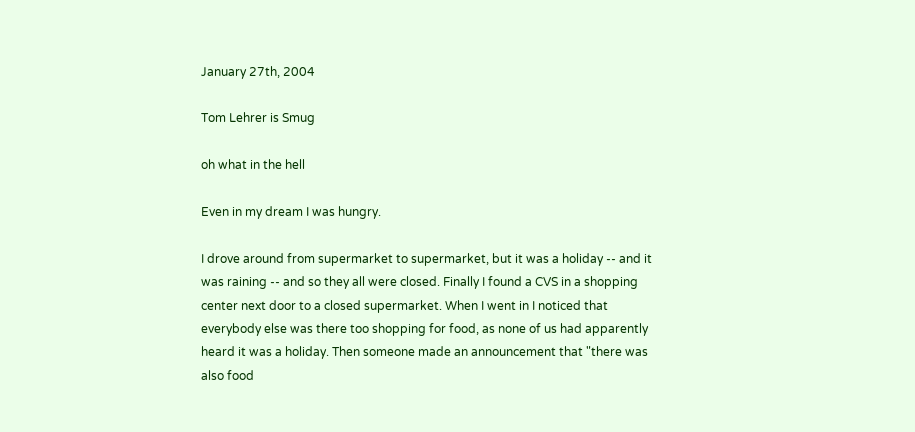January 27th, 2004

Tom Lehrer is Smug

oh what in the hell

Even in my dream I was hungry.

I drove around from supermarket to supermarket, but it was a holiday -- and it was raining -- and so they all were closed. Finally I found a CVS in a shopping center next door to a closed supermarket. When I went in I noticed that everybody else was there too shopping for food, as none of us had apparently heard it was a holiday. Then someone made an announcement that "there was also food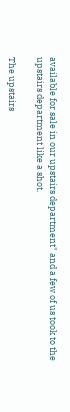available for sale in our upstairs department" and a few of us took to the upstairs department like a shot.

The upstairs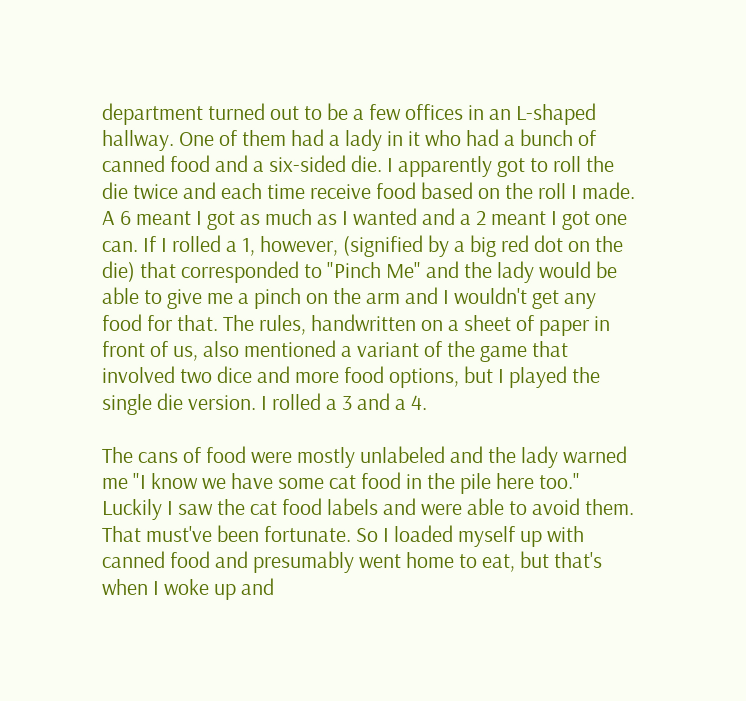department turned out to be a few offices in an L-shaped hallway. One of them had a lady in it who had a bunch of canned food and a six-sided die. I apparently got to roll the die twice and each time receive food based on the roll I made. A 6 meant I got as much as I wanted and a 2 meant I got one can. If I rolled a 1, however, (signified by a big red dot on the die) that corresponded to "Pinch Me" and the lady would be able to give me a pinch on the arm and I wouldn't get any food for that. The rules, handwritten on a sheet of paper in front of us, also mentioned a variant of the game that involved two dice and more food options, but I played the single die version. I rolled a 3 and a 4.

The cans of food were mostly unlabeled and the lady warned me "I know we have some cat food in the pile here too." Luckily I saw the cat food labels and were able to avoid them. That must've been fortunate. So I loaded myself up with canned food and presumably went home to eat, but that's when I woke up and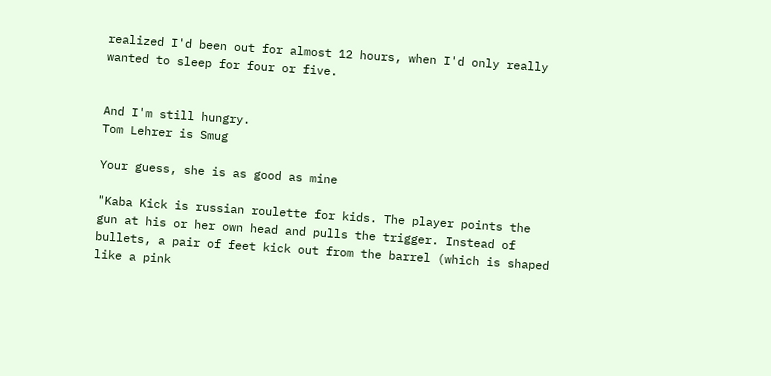realized I'd been out for almost 12 hours, when I'd only really wanted to sleep for four or five.


And I'm still hungry.
Tom Lehrer is Smug

Your guess, she is as good as mine

"Kaba Kick is russian roulette for kids. The player points the gun at his or her own head and pulls the trigger. Instead of bullets, a pair of feet kick out from the barrel (which is shaped like a pink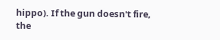hippo). If the gun doesn't fire, the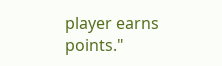player earns points."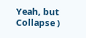Yeah, but Collapse )